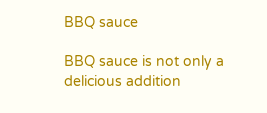BBQ sauce

BBQ sauce is not only a delicious addition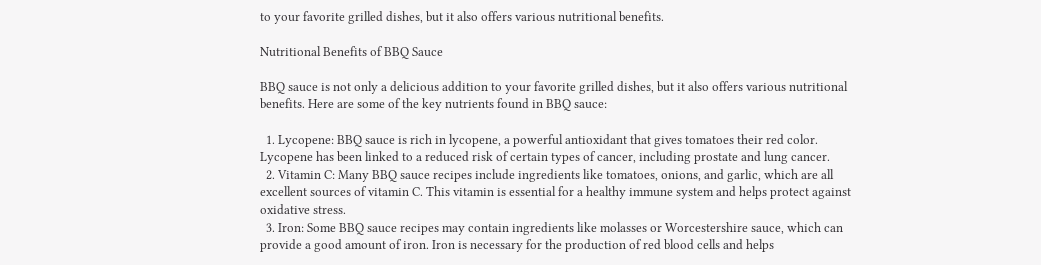to your favorite grilled dishes, but it also offers various nutritional benefits.

Nutritional Benefits of BBQ Sauce

BBQ sauce is not only a delicious addition to your favorite grilled dishes, but it also offers various nutritional benefits. Here are some of the key nutrients found in BBQ sauce:

  1. Lycopene: BBQ sauce is rich in lycopene, a powerful antioxidant that gives tomatoes their red color. Lycopene has been linked to a reduced risk of certain types of cancer, including prostate and lung cancer.
  2. Vitamin C: Many BBQ sauce recipes include ingredients like tomatoes, onions, and garlic, which are all excellent sources of vitamin C. This vitamin is essential for a healthy immune system and helps protect against oxidative stress.
  3. Iron: Some BBQ sauce recipes may contain ingredients like molasses or Worcestershire sauce, which can provide a good amount of iron. Iron is necessary for the production of red blood cells and helps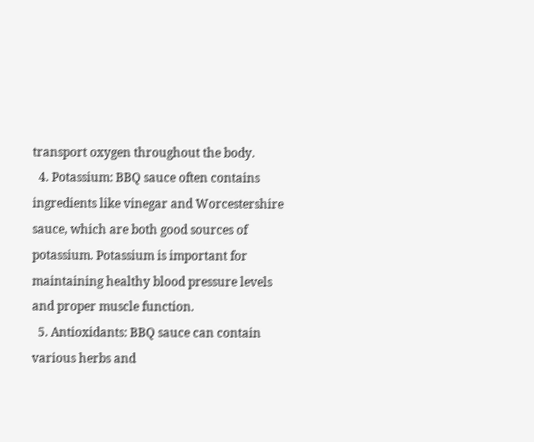transport oxygen throughout the body.
  4. Potassium: BBQ sauce often contains ingredients like vinegar and Worcestershire sauce, which are both good sources of potassium. Potassium is important for maintaining healthy blood pressure levels and proper muscle function.
  5. Antioxidants: BBQ sauce can contain various herbs and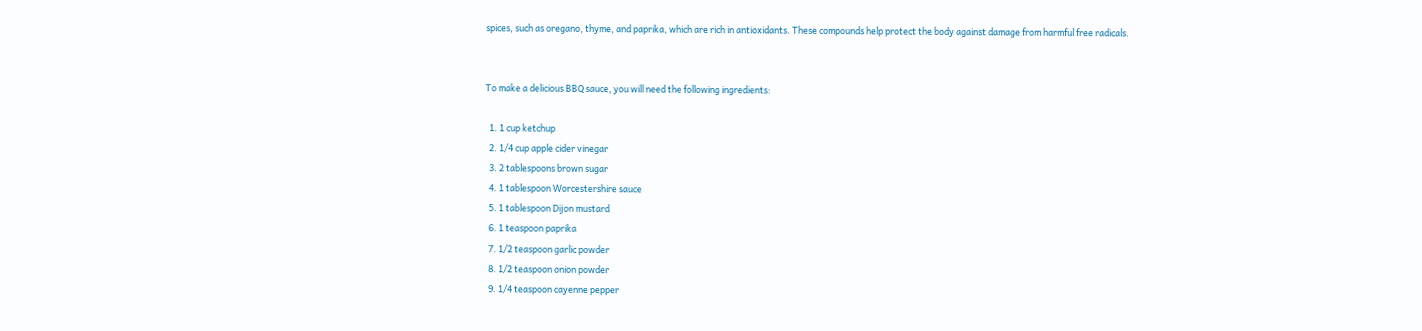spices, such as oregano, thyme, and paprika, which are rich in antioxidants. These compounds help protect the body against damage from harmful free radicals.


To make a delicious BBQ sauce, you will need the following ingredients:

  1. 1 cup ketchup
  2. 1/4 cup apple cider vinegar
  3. 2 tablespoons brown sugar
  4. 1 tablespoon Worcestershire sauce
  5. 1 tablespoon Dijon mustard
  6. 1 teaspoon paprika
  7. 1/2 teaspoon garlic powder
  8. 1/2 teaspoon onion powder
  9. 1/4 teaspoon cayenne pepper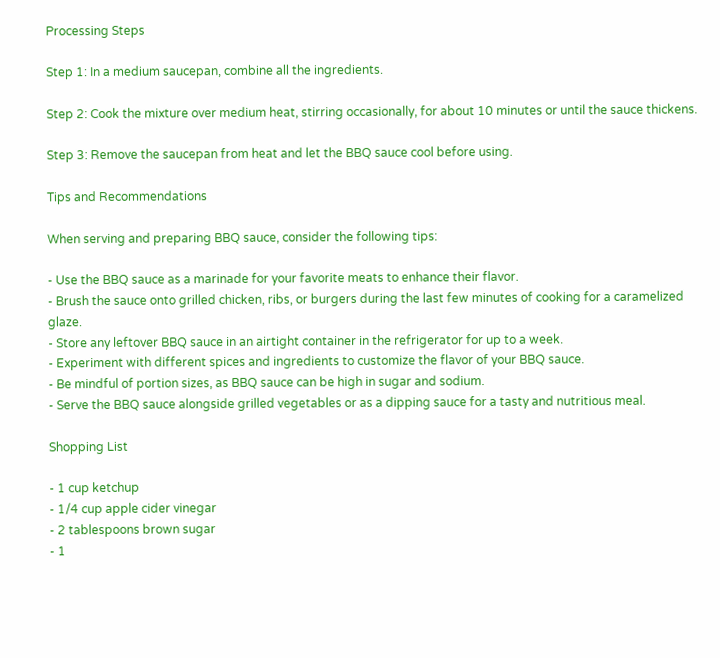Processing Steps

Step 1: In a medium saucepan, combine all the ingredients.

Step 2: Cook the mixture over medium heat, stirring occasionally, for about 10 minutes or until the sauce thickens.

Step 3: Remove the saucepan from heat and let the BBQ sauce cool before using.

Tips and Recommendations

When serving and preparing BBQ sauce, consider the following tips:

- Use the BBQ sauce as a marinade for your favorite meats to enhance their flavor.
- Brush the sauce onto grilled chicken, ribs, or burgers during the last few minutes of cooking for a caramelized glaze.
- Store any leftover BBQ sauce in an airtight container in the refrigerator for up to a week.
- Experiment with different spices and ingredients to customize the flavor of your BBQ sauce.
- Be mindful of portion sizes, as BBQ sauce can be high in sugar and sodium.
- Serve the BBQ sauce alongside grilled vegetables or as a dipping sauce for a tasty and nutritious meal.

Shopping List

- 1 cup ketchup
- 1/4 cup apple cider vinegar
- 2 tablespoons brown sugar
- 1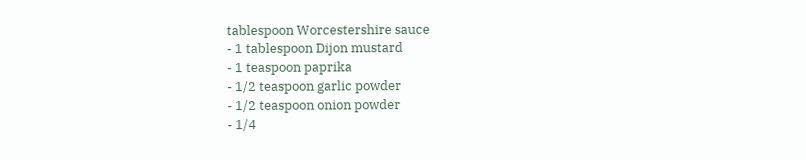tablespoon Worcestershire sauce
- 1 tablespoon Dijon mustard
- 1 teaspoon paprika
- 1/2 teaspoon garlic powder
- 1/2 teaspoon onion powder
- 1/4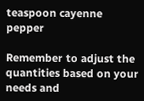teaspoon cayenne pepper

Remember to adjust the quantities based on your needs and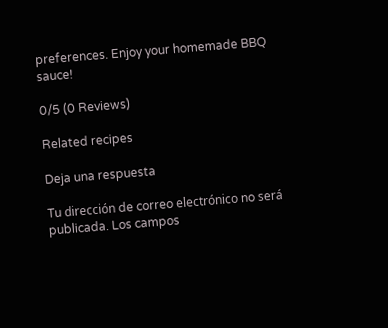preferences. Enjoy your homemade BBQ sauce!

0/5 (0 Reviews)

Related recipes

Deja una respuesta

Tu dirección de correo electrónico no será publicada. Los campos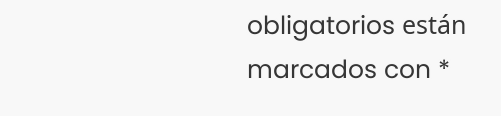obligatorios están marcados con *